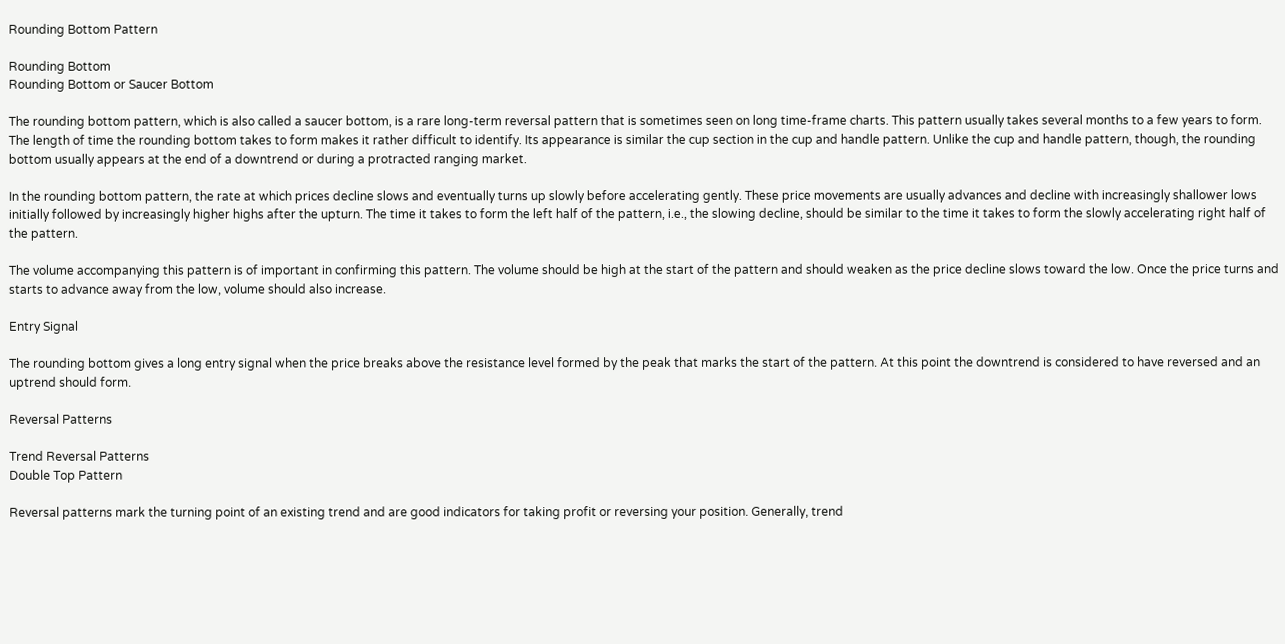Rounding Bottom Pattern

Rounding Bottom
Rounding Bottom or Saucer Bottom

The rounding bottom pattern, which is also called a saucer bottom, is a rare long-term reversal pattern that is sometimes seen on long time-frame charts. This pattern usually takes several months to a few years to form. The length of time the rounding bottom takes to form makes it rather difficult to identify. Its appearance is similar the cup section in the cup and handle pattern. Unlike the cup and handle pattern, though, the rounding bottom usually appears at the end of a downtrend or during a protracted ranging market.

In the rounding bottom pattern, the rate at which prices decline slows and eventually turns up slowly before accelerating gently. These price movements are usually advances and decline with increasingly shallower lows initially followed by increasingly higher highs after the upturn. The time it takes to form the left half of the pattern, i.e., the slowing decline, should be similar to the time it takes to form the slowly accelerating right half of the pattern.

The volume accompanying this pattern is of important in confirming this pattern. The volume should be high at the start of the pattern and should weaken as the price decline slows toward the low. Once the price turns and starts to advance away from the low, volume should also increase.

Entry Signal

The rounding bottom gives a long entry signal when the price breaks above the resistance level formed by the peak that marks the start of the pattern. At this point the downtrend is considered to have reversed and an uptrend should form.

Reversal Patterns

Trend Reversal Patterns
Double Top Pattern

Reversal patterns mark the turning point of an existing trend and are good indicators for taking profit or reversing your position. Generally, trend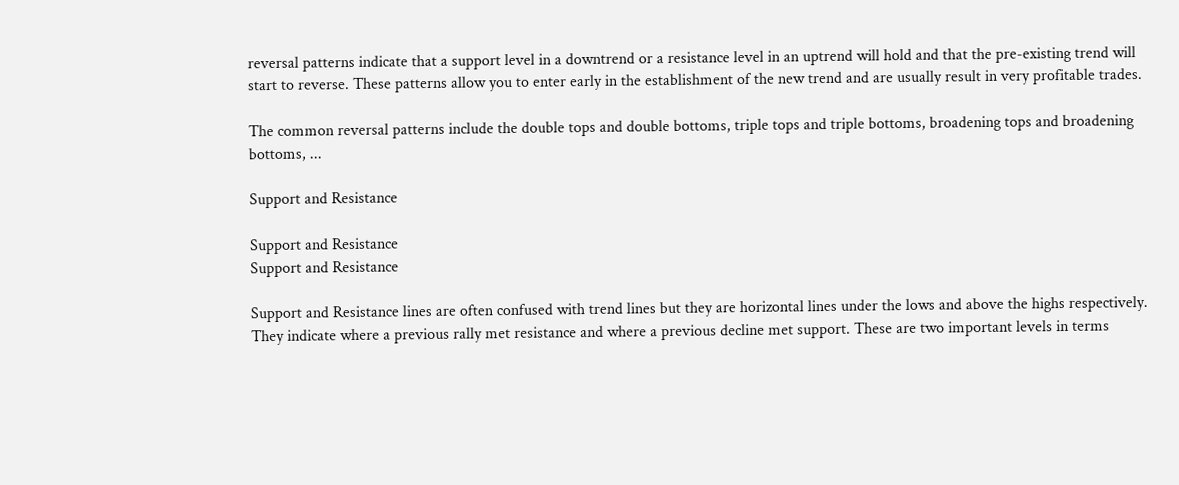reversal patterns indicate that a support level in a downtrend or a resistance level in an uptrend will hold and that the pre-existing trend will start to reverse. These patterns allow you to enter early in the establishment of the new trend and are usually result in very profitable trades.

The common reversal patterns include the double tops and double bottoms, triple tops and triple bottoms, broadening tops and broadening bottoms, ...

Support and Resistance

Support and Resistance
Support and Resistance

Support and Resistance lines are often confused with trend lines but they are horizontal lines under the lows and above the highs respectively. They indicate where a previous rally met resistance and where a previous decline met support. These are two important levels in terms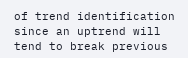of trend identification since an uptrend will tend to break previous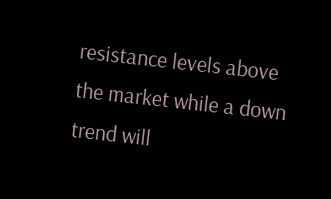resistance levels above the market while a down trend will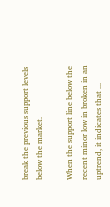break the previous support levels below the market.

When the support line below the recent minor low in broken in an uptrend, it indicates that ...